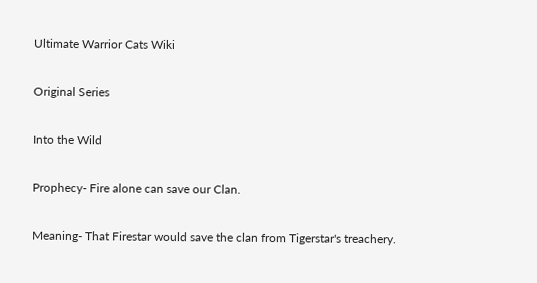Ultimate Warrior Cats Wiki

Original Series

Into the Wild

Prophecy- Fire alone can save our Clan.

Meaning- That Firestar would save the clan from Tigerstar's treachery.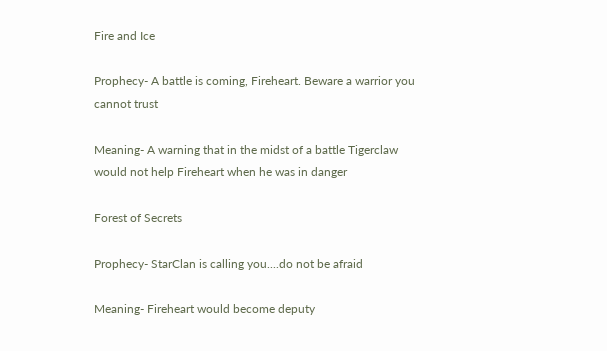Fire and Ice

Prophecy- A battle is coming, Fireheart. Beware a warrior you cannot trust

Meaning- A warning that in the midst of a battle Tigerclaw would not help Fireheart when he was in danger

Forest of Secrets

Prophecy- StarClan is calling you....do not be afraid

Meaning- Fireheart would become deputy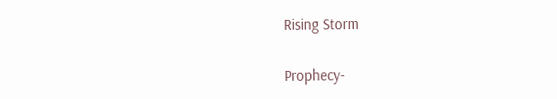Rising Storm

Prophecy-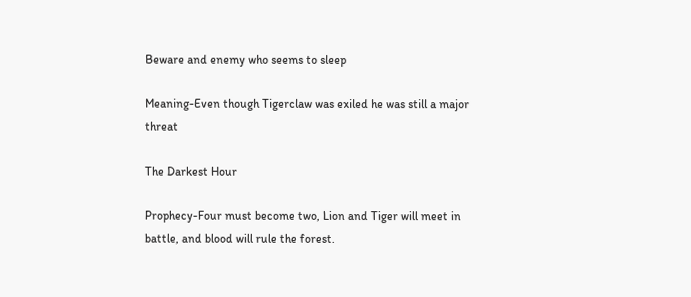Beware and enemy who seems to sleep

Meaning-Even though Tigerclaw was exiled he was still a major threat

The Darkest Hour

Prophecy-Four must become two, Lion and Tiger will meet in battle, and blood will rule the forest.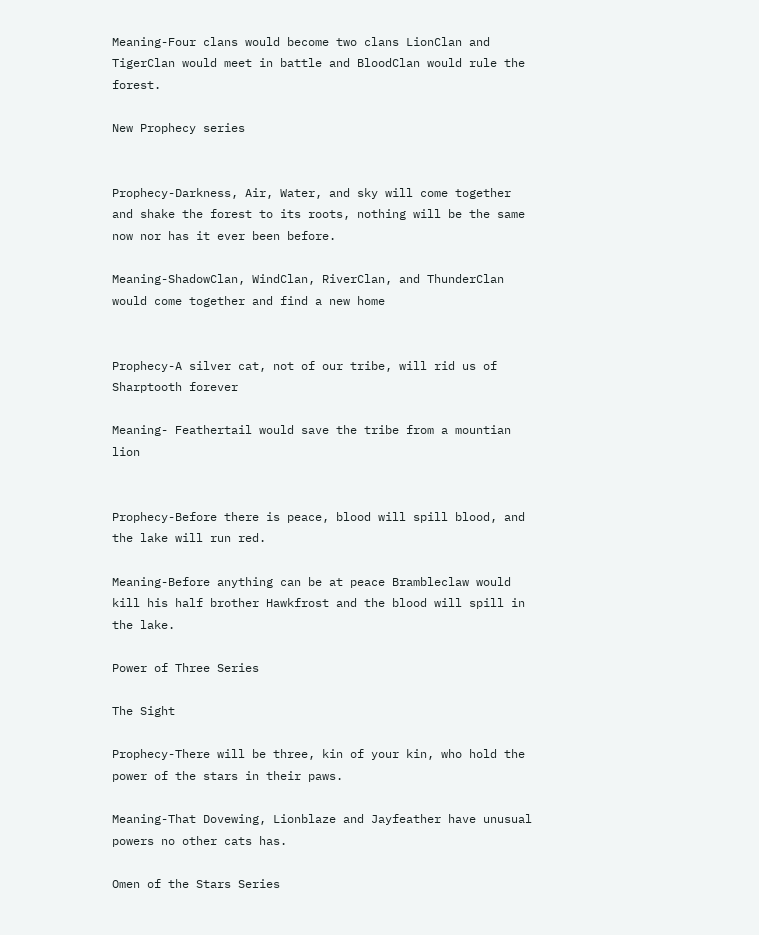Meaning-Four clans would become two clans LionClan and TigerClan would meet in battle and BloodClan would rule the forest.

New Prophecy series


Prophecy-Darkness, Air, Water, and sky will come together and shake the forest to its roots, nothing will be the same now nor has it ever been before.

Meaning-ShadowClan, WindClan, RiverClan, and ThunderClan would come together and find a new home


Prophecy-A silver cat, not of our tribe, will rid us of Sharptooth forever

Meaning- Feathertail would save the tribe from a mountian lion


Prophecy-Before there is peace, blood will spill blood, and the lake will run red.

Meaning-Before anything can be at peace Brambleclaw would kill his half brother Hawkfrost and the blood will spill in the lake.

Power of Three Series

The Sight

Prophecy-There will be three, kin of your kin, who hold the power of the stars in their paws.

Meaning-That Dovewing, Lionblaze and Jayfeather have unusual powers no other cats has.

Omen of the Stars Series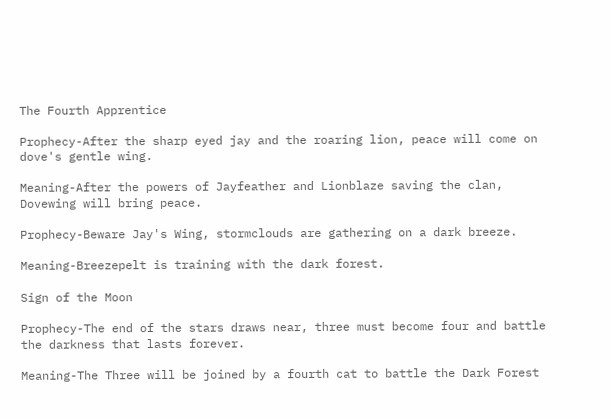The Fourth Apprentice

Prophecy-After the sharp eyed jay and the roaring lion, peace will come on dove's gentle wing.

Meaning-After the powers of Jayfeather and Lionblaze saving the clan, Dovewing will bring peace.

Prophecy-Beware Jay's Wing, stormclouds are gathering on a dark breeze.

Meaning-Breezepelt is training with the dark forest.

Sign of the Moon

Prophecy-The end of the stars draws near, three must become four and battle the darkness that lasts forever.

Meaning-The Three will be joined by a fourth cat to battle the Dark Forest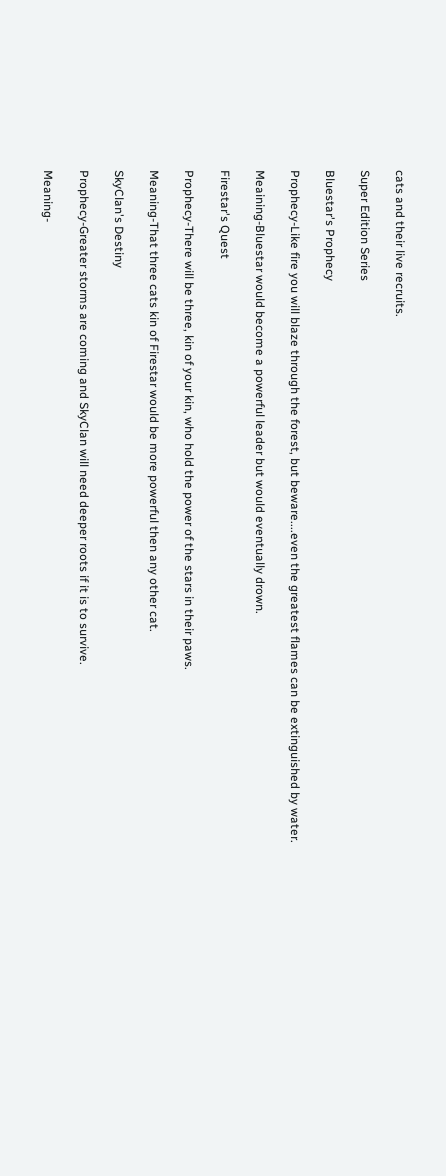cats and their live recruits.

Super Edition Series

Bluestar's Prophecy

Prophecy-Like fire you will blaze through the forest, but beware....even the greatest flames can be extinguished by water.

Meaining-Bluestar would become a powerful leader but would eventually drown.

Firestar's Quest

Prophecy-There will be three, kin of your kin, who hold the power of the stars in their paws.

Meaning-That three cats kin of Firestar would be more powerful then any other cat.

SkyClan's Destiny

Prophecy-Greater storms are coming and SkyClan will need deeper roots if it is to survive.

Meaning-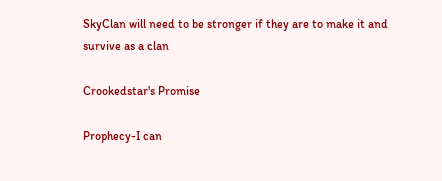SkyClan will need to be stronger if they are to make it and survive as a clan

Crookedstar's Promise

Prophecy-I can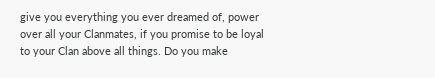give you everything you ever dreamed of, power over all your Clanmates, if you promise to be loyal to your Clan above all things. Do you make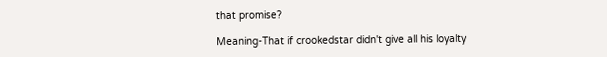that promise?

Meaning-That if crookedstar didn't give all his loyalty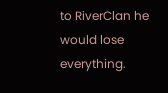to RiverClan he would lose everything.